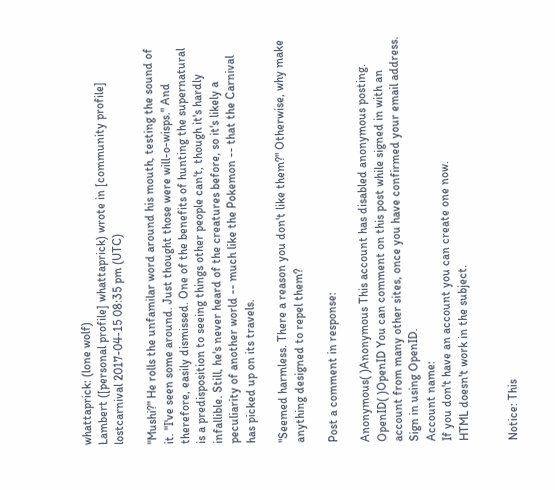whattaprick: (lone wolf)
Lambert ([personal profile] whattaprick) wrote in [community profile] lostcarnival 2017-04-15 08:35 pm (UTC)

"Mushi?" He rolls the unfamilar word around his mouth, testing the sound of it. "I've seen some around. Just thought those were will-o-wisps." And therefore, easily dismissed. One of the benefits of hunting the supernatural is a predisposition to seeing things other people can't, though it's hardly infallible. Still, he's never heard of the creatures before, so it's likely a peculiarity of another world -- much like the Pokemon -- that the Carnival has picked up on its travels.

"Seemed harmless. There a reason you don't like them?" Otherwise, why make anything designed to repel them?

Post a comment in response:

Anonymous( )Anonymous This account has disabled anonymous posting.
OpenID( )OpenID You can comment on this post while signed in with an account from many other sites, once you have confirmed your email address. Sign in using OpenID.
Account name:
If you don't have an account you can create one now.
HTML doesn't work in the subject.


Notice: This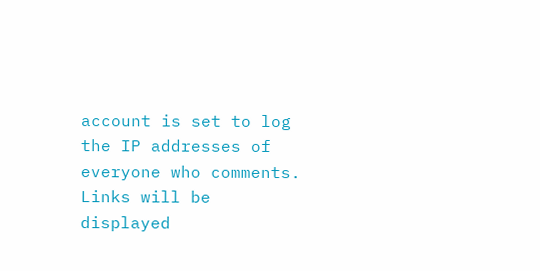account is set to log the IP addresses of everyone who comments.
Links will be displayed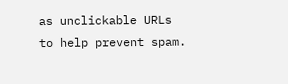as unclickable URLs to help prevent spam.